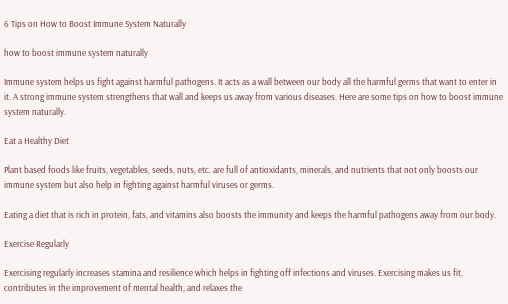6 Tips on How to Boost Immune System Naturally

how to boost immune system naturally

Immune system helps us fight against harmful pathogens. It acts as a wall between our body all the harmful germs that want to enter in it. A strong immune system strengthens that wall and keeps us away from various diseases. Here are some tips on how to boost immune system naturally.

Eat a Healthy Diet

Plant based foods like fruits, vegetables, seeds, nuts, etc. are full of antioxidants, minerals, and nutrients that not only boosts our immune system but also help in fighting against harmful viruses or germs.

Eating a diet that is rich in protein, fats, and vitamins also boosts the immunity and keeps the harmful pathogens away from our body.

Exercise Regularly

Exercising regularly increases stamina and resilience which helps in fighting off infections and viruses. Exercising makes us fit, contributes in the improvement of mental health, and relaxes the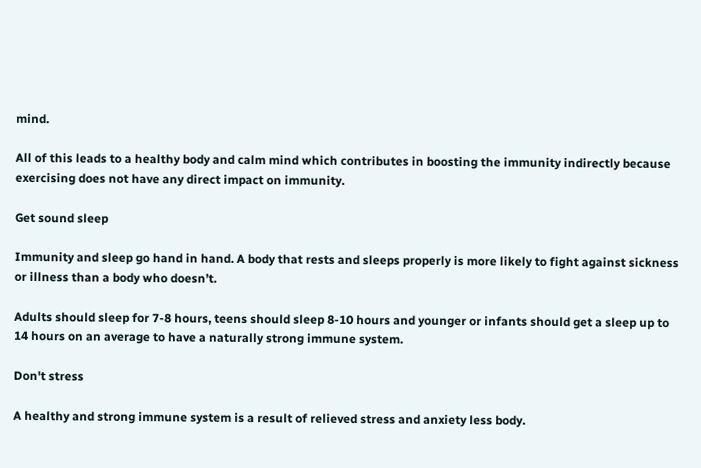mind.

All of this leads to a healthy body and calm mind which contributes in boosting the immunity indirectly because exercising does not have any direct impact on immunity.

Get sound sleep

Immunity and sleep go hand in hand. A body that rests and sleeps properly is more likely to fight against sickness or illness than a body who doesn’t.

Adults should sleep for 7-8 hours, teens should sleep 8-10 hours and younger or infants should get a sleep up to 14 hours on an average to have a naturally strong immune system.

Don't stress

A healthy and strong immune system is a result of relieved stress and anxiety less body.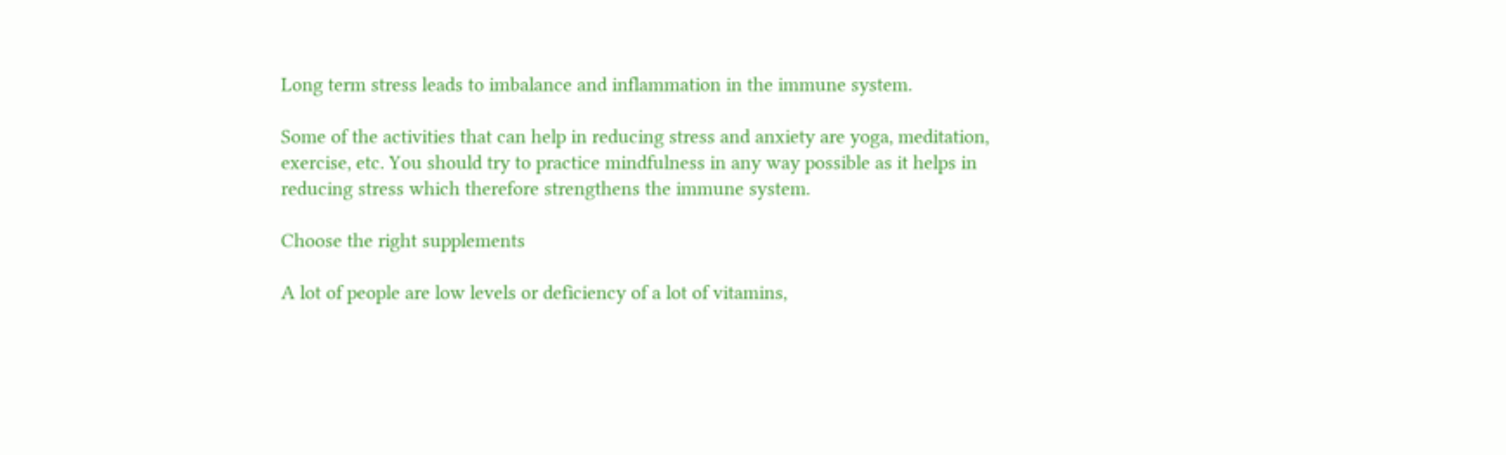Long term stress leads to imbalance and inflammation in the immune system.

Some of the activities that can help in reducing stress and anxiety are yoga, meditation, exercise, etc. You should try to practice mindfulness in any way possible as it helps in reducing stress which therefore strengthens the immune system.

Choose the right supplements

A lot of people are low levels or deficiency of a lot of vitamins,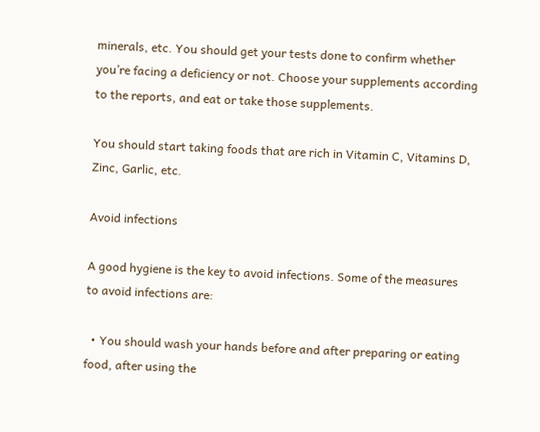minerals, etc. You should get your tests done to confirm whether you’re facing a deficiency or not. Choose your supplements according to the reports, and eat or take those supplements.

You should start taking foods that are rich in Vitamin C, Vitamins D, Zinc, Garlic, etc.

Avoid infections

A good hygiene is the key to avoid infections. Some of the measures to avoid infections are:

  • You should wash your hands before and after preparing or eating food, after using the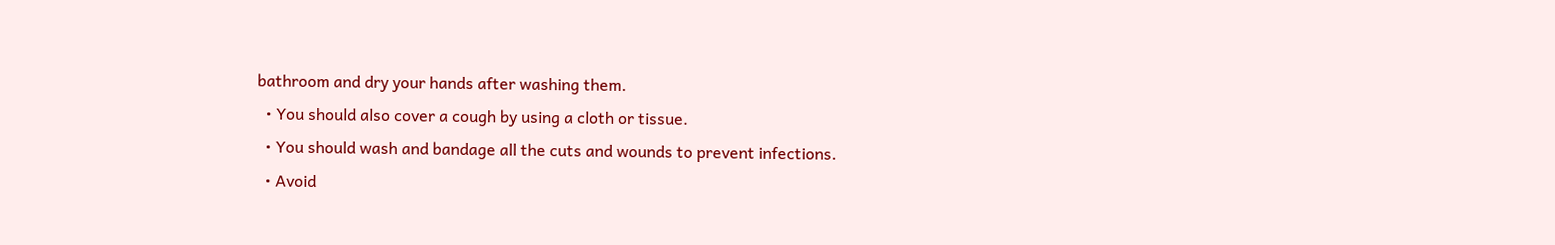bathroom and dry your hands after washing them.
  • You should also cover a cough by using a cloth or tissue.
  • You should wash and bandage all the cuts and wounds to prevent infections.
  • Avoid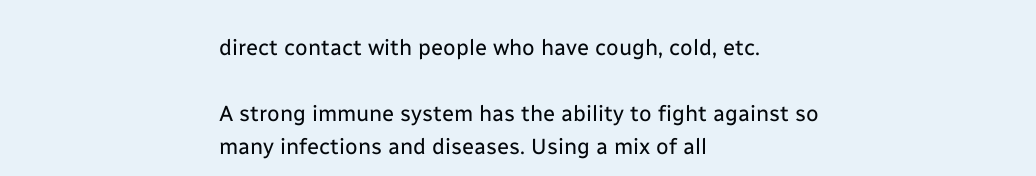direct contact with people who have cough, cold, etc.

A strong immune system has the ability to fight against so many infections and diseases. Using a mix of all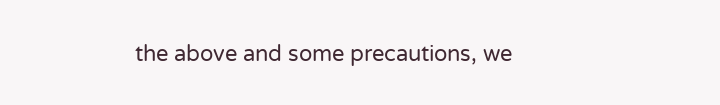the above and some precautions, we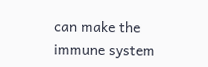can make the immune system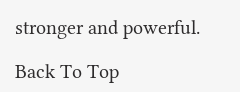stronger and powerful.

Back To Top